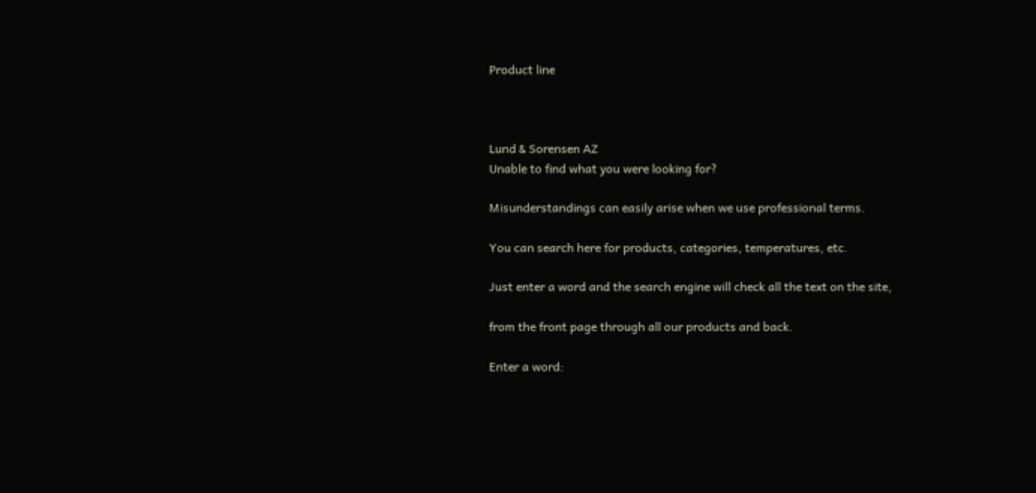Product line



Lund & Sorensen AZ
Unable to find what you were looking for?

Misunderstandings can easily arise when we use professional terms.

You can search here for products, categories, temperatures, etc.

Just enter a word and the search engine will check all the text on the site,

from the front page through all our products and back.

Enter a word: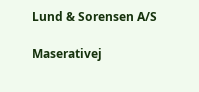Lund & Sorensen A/S

Maserativej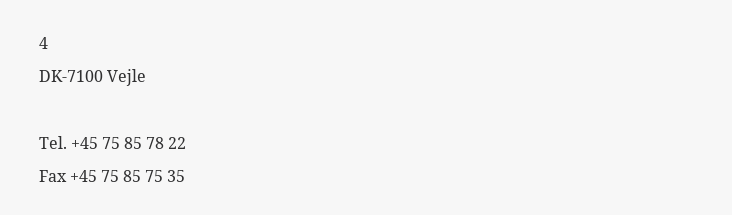4
DK-7100 Vejle

Tel. +45 75 85 78 22
Fax +45 75 85 75 35